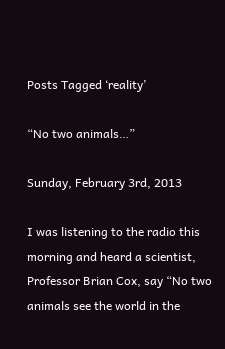Posts Tagged ‘reality’

“No two animals…”

Sunday, February 3rd, 2013

I was listening to the radio this morning and heard a scientist, Professor Brian Cox, say “No two animals see the world in the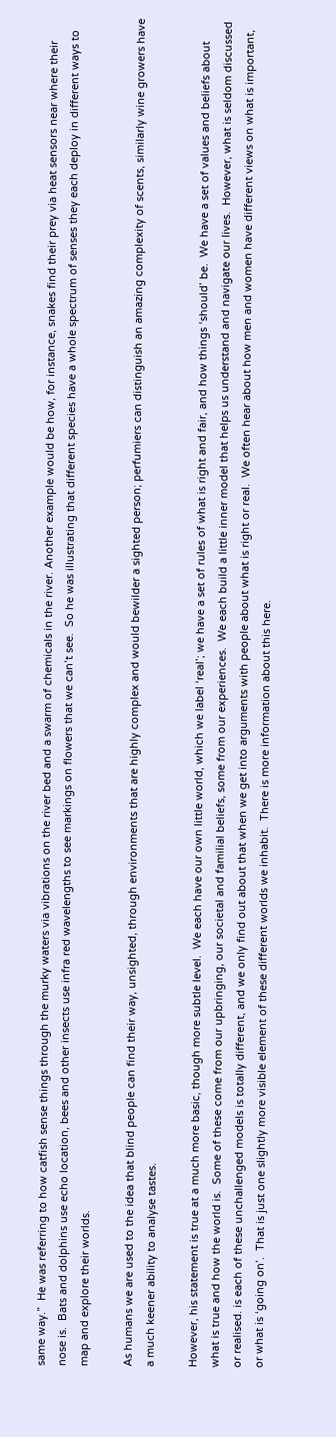same way.”  He was referring to how catfish sense things through the murky waters via vibrations on the river bed and a swarm of chemicals in the river. Another example would be how, for instance, snakes find their prey via heat sensors near where their nose is.  Bats and dolphins use echo location, bees and other insects use infra red wavelengths to see markings on flowers that we can’t see.  So he was illustrating that different species have a whole spectrum of senses they each deploy in different ways to map and explore their worlds.

As humans we are used to the idea that blind people can find their way, unsighted, through environments that are highly complex and would bewilder a sighted person; perfumiers can distinguish an amazing complexity of scents, similarly wine growers have a much keener ability to analyse tastes.

However, his statement is true at a much more basic, though more subtle level.  We each have our own little world, which we label ‘real’; we have a set of rules of what is right and fair, and how things ‘should’ be.  We have a set of values and beliefs about what is true and how the world is.  Some of these come from our upbringing, our societal and familial beliefs, some from our experiences.  We each build a little inner model that helps us understand and navigate our lives.  However, what is seldom discussed or realised. is each of these unchallenged models is totally different, and we only find out about that when we get into arguments with people about what is right or real.  We often hear about how men and women have different views on what is important, or what is ‘going on’.  That is just one slightly more visible element of these different worlds we inhabit.  There is more information about this here.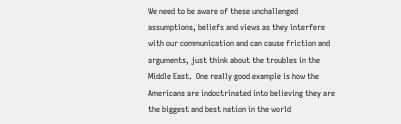We need to be aware of these unchallenged assumptions, beliefs and views as they interfere with our communication and can cause friction and arguments, just think about the troubles in the Middle East.  One really good example is how the Americans are indoctrinated into believing they are the biggest and best nation in the world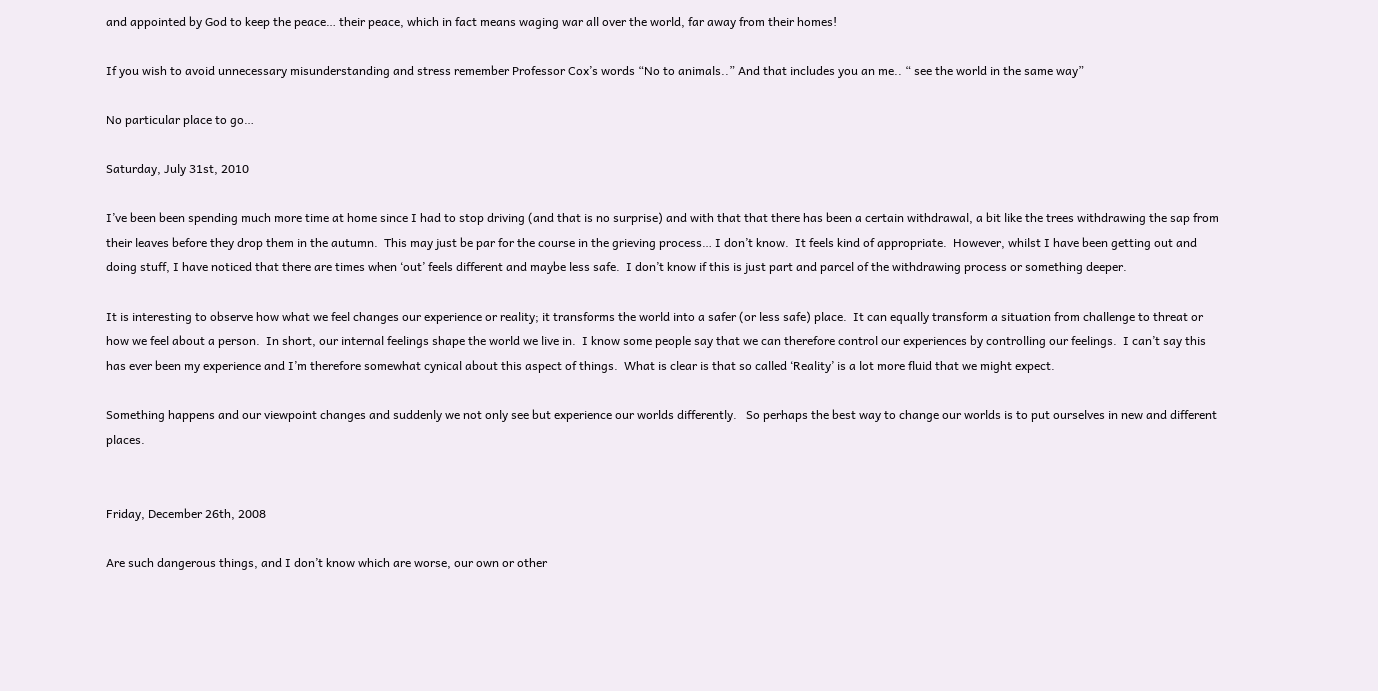and appointed by God to keep the peace… their peace, which in fact means waging war all over the world, far away from their homes!

If you wish to avoid unnecessary misunderstanding and stress remember Professor Cox’s words “No to animals..” And that includes you an me.. “ see the world in the same way”

No particular place to go…

Saturday, July 31st, 2010

I’ve been been spending much more time at home since I had to stop driving (and that is no surprise) and with that that there has been a certain withdrawal, a bit like the trees withdrawing the sap from their leaves before they drop them in the autumn.  This may just be par for the course in the grieving process… I don’t know.  It feels kind of appropriate.  However, whilst I have been getting out and doing stuff, I have noticed that there are times when ‘out’ feels different and maybe less safe.  I don’t know if this is just part and parcel of the withdrawing process or something deeper.

It is interesting to observe how what we feel changes our experience or reality; it transforms the world into a safer (or less safe) place.  It can equally transform a situation from challenge to threat or how we feel about a person.  In short, our internal feelings shape the world we live in.  I know some people say that we can therefore control our experiences by controlling our feelings.  I can’t say this has ever been my experience and I’m therefore somewhat cynical about this aspect of things.  What is clear is that so called ‘Reality’ is a lot more fluid that we might expect.

Something happens and our viewpoint changes and suddenly we not only see but experience our worlds differently.   So perhaps the best way to change our worlds is to put ourselves in new and different places.


Friday, December 26th, 2008

Are such dangerous things, and I don’t know which are worse, our own or other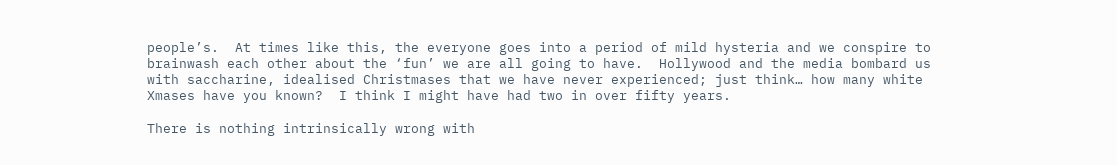people’s.  At times like this, the everyone goes into a period of mild hysteria and we conspire to brainwash each other about the ‘fun’ we are all going to have.  Hollywood and the media bombard us with saccharine, idealised Christmases that we have never experienced; just think… how many white Xmases have you known?  I think I might have had two in over fifty years.

There is nothing intrinsically wrong with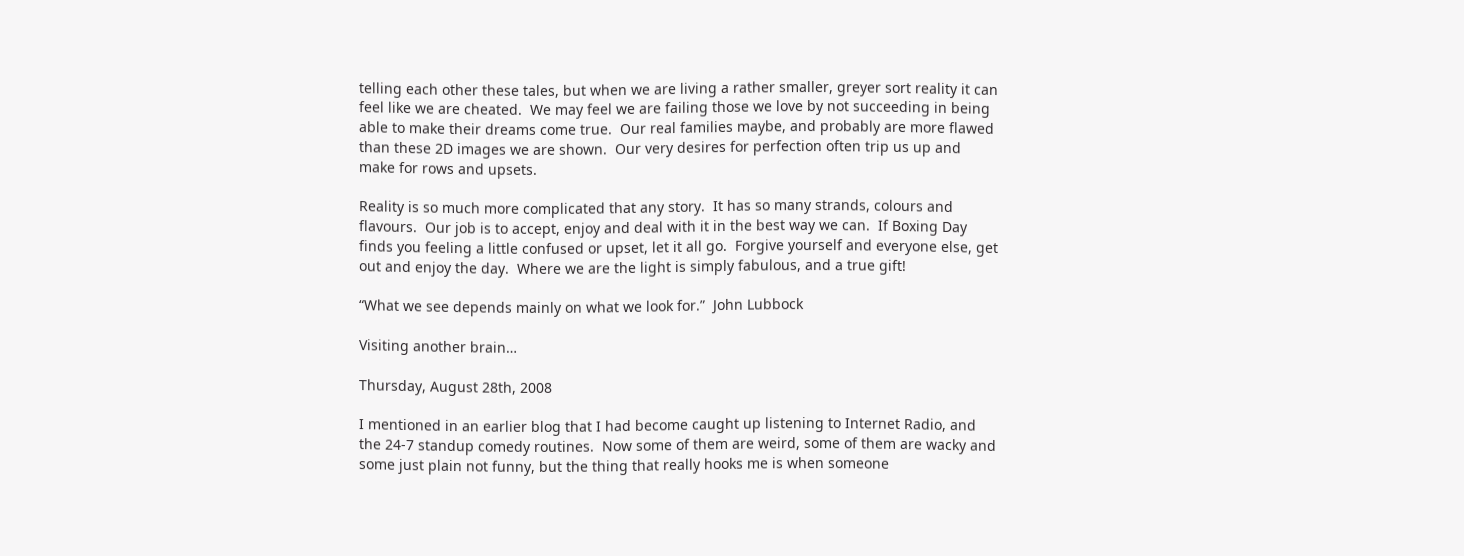telling each other these tales, but when we are living a rather smaller, greyer sort reality it can feel like we are cheated.  We may feel we are failing those we love by not succeeding in being able to make their dreams come true.  Our real families maybe, and probably are more flawed than these 2D images we are shown.  Our very desires for perfection often trip us up and make for rows and upsets.

Reality is so much more complicated that any story.  It has so many strands, colours and flavours.  Our job is to accept, enjoy and deal with it in the best way we can.  If Boxing Day finds you feeling a little confused or upset, let it all go.  Forgive yourself and everyone else, get out and enjoy the day.  Where we are the light is simply fabulous, and a true gift!

“What we see depends mainly on what we look for.”  John Lubbock

Visiting another brain…

Thursday, August 28th, 2008

I mentioned in an earlier blog that I had become caught up listening to Internet Radio, and the 24-7 standup comedy routines.  Now some of them are weird, some of them are wacky and some just plain not funny, but the thing that really hooks me is when someone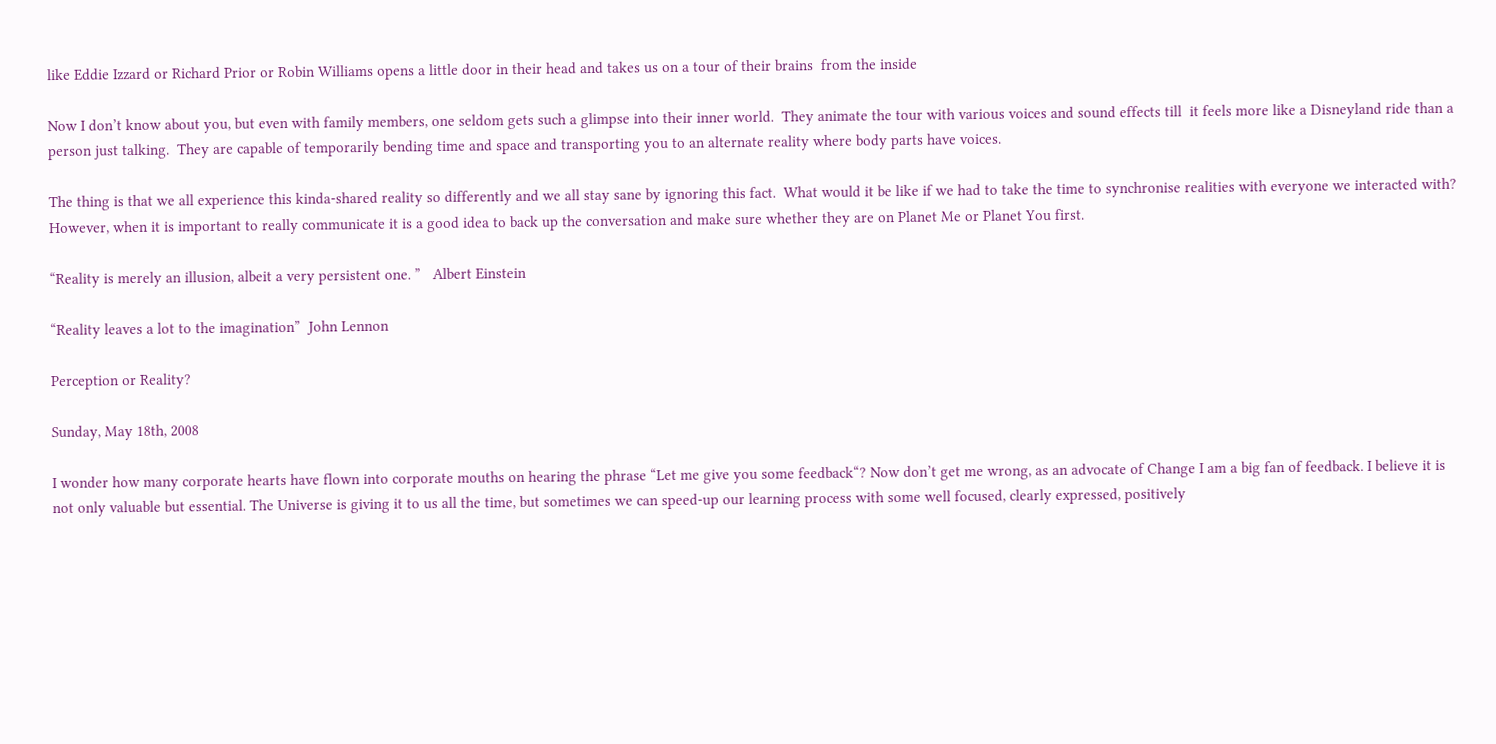like Eddie Izzard or Richard Prior or Robin Williams opens a little door in their head and takes us on a tour of their brains  from the inside

Now I don’t know about you, but even with family members, one seldom gets such a glimpse into their inner world.  They animate the tour with various voices and sound effects till  it feels more like a Disneyland ride than a person just talking.  They are capable of temporarily bending time and space and transporting you to an alternate reality where body parts have voices.

The thing is that we all experience this kinda-shared reality so differently and we all stay sane by ignoring this fact.  What would it be like if we had to take the time to synchronise realities with everyone we interacted with?  However, when it is important to really communicate it is a good idea to back up the conversation and make sure whether they are on Planet Me or Planet You first.

“Reality is merely an illusion, albeit a very persistent one. ”   Albert Einstein

“Reality leaves a lot to the imagination”  John Lennon

Perception or Reality?

Sunday, May 18th, 2008

I wonder how many corporate hearts have flown into corporate mouths on hearing the phrase “Let me give you some feedback“? Now don’t get me wrong, as an advocate of Change I am a big fan of feedback. I believe it is not only valuable but essential. The Universe is giving it to us all the time, but sometimes we can speed-up our learning process with some well focused, clearly expressed, positively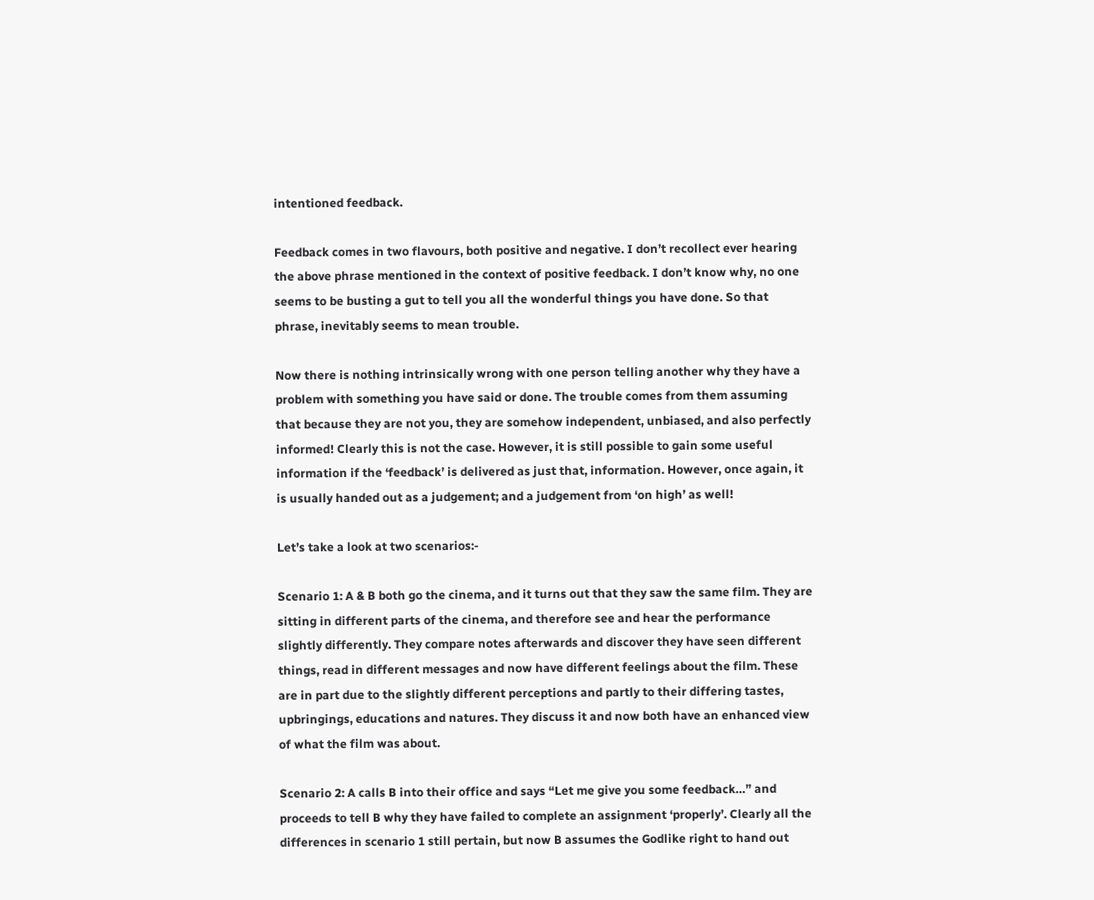intentioned feedback.

Feedback comes in two flavours, both positive and negative. I don’t recollect ever hearing the above phrase mentioned in the context of positive feedback. I don’t know why, no one seems to be busting a gut to tell you all the wonderful things you have done. So that phrase, inevitably seems to mean trouble.

Now there is nothing intrinsically wrong with one person telling another why they have a problem with something you have said or done. The trouble comes from them assuming that because they are not you, they are somehow independent, unbiased, and also perfectly informed! Clearly this is not the case. However, it is still possible to gain some useful information if the ‘feedback’ is delivered as just that, information. However, once again, it is usually handed out as a judgement; and a judgement from ‘on high’ as well!

Let’s take a look at two scenarios:-

Scenario 1: A & B both go the cinema, and it turns out that they saw the same film. They are sitting in different parts of the cinema, and therefore see and hear the performance slightly differently. They compare notes afterwards and discover they have seen different things, read in different messages and now have different feelings about the film. These are in part due to the slightly different perceptions and partly to their differing tastes, upbringings, educations and natures. They discuss it and now both have an enhanced view of what the film was about.

Scenario 2: A calls B into their office and says “Let me give you some feedback…” and proceeds to tell B why they have failed to complete an assignment ‘properly’. Clearly all the differences in scenario 1 still pertain, but now B assumes the Godlike right to hand out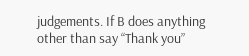judgements. If B does anything other than say “Thank you”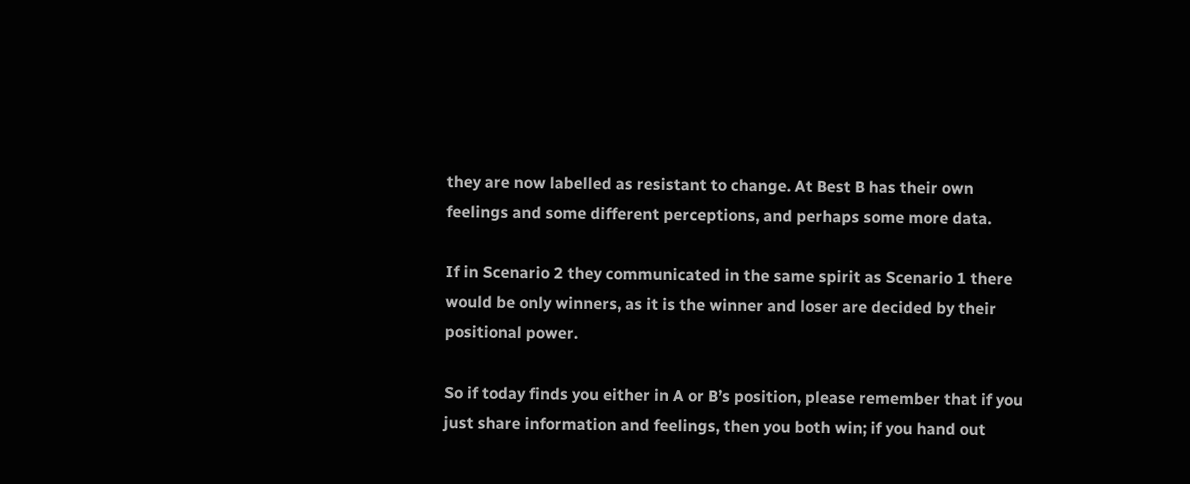they are now labelled as resistant to change. At Best B has their own feelings and some different perceptions, and perhaps some more data.

If in Scenario 2 they communicated in the same spirit as Scenario 1 there would be only winners, as it is the winner and loser are decided by their positional power.

So if today finds you either in A or B’s position, please remember that if you just share information and feelings, then you both win; if you hand out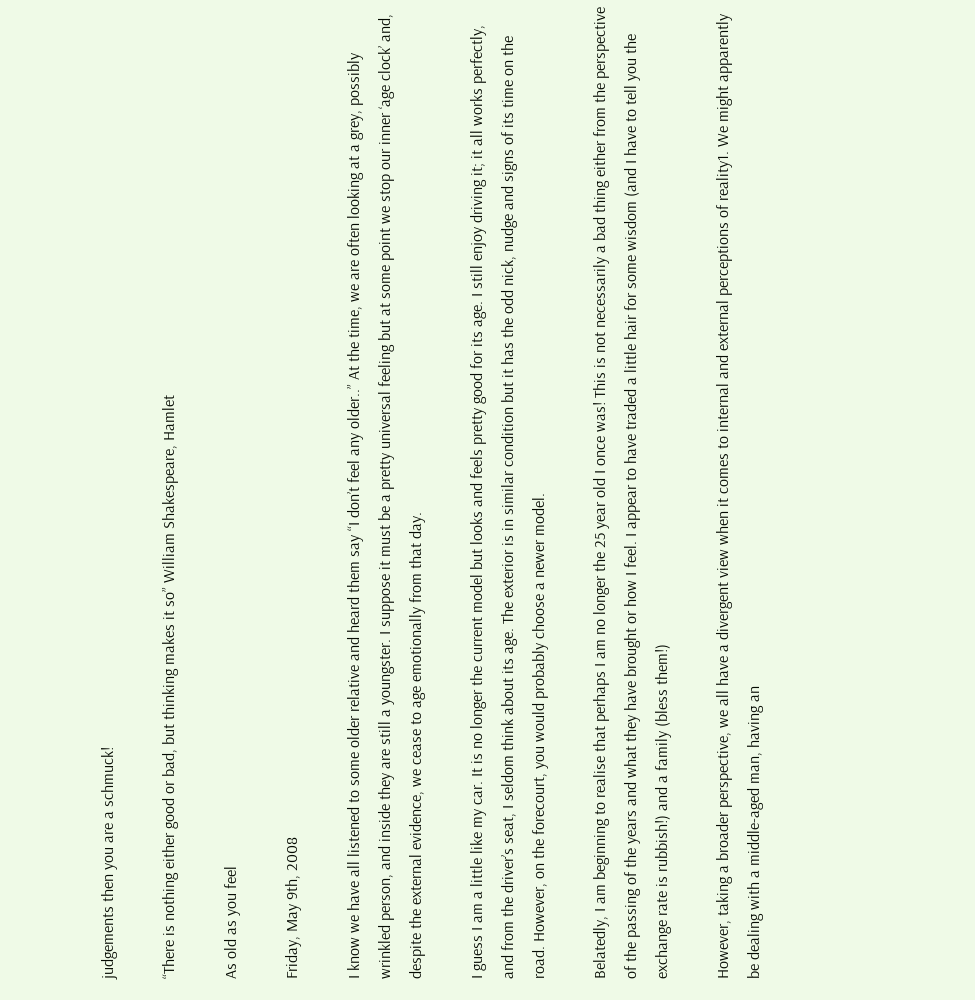judgements then you are a schmuck!

“There is nothing either good or bad, but thinking makes it so” William Shakespeare, Hamlet

As old as you feel

Friday, May 9th, 2008

I know we have all listened to some older relative and heard them say “I don’t feel any older..” At the time, we are often looking at a grey, possibly wrinkled person, and inside they are still a youngster. I suppose it must be a pretty universal feeling but at some point we stop our inner ‘age clock’ and, despite the external evidence, we cease to age emotionally from that day.

I guess I am a little like my car. It is no longer the current model but looks and feels pretty good for its age. I still enjoy driving it; it all works perfectly, and from the driver’s seat, I seldom think about its age. The exterior is in similar condition but it has the odd nick, nudge and signs of its time on the road. However, on the forecourt, you would probably choose a newer model.

Belatedly, I am beginning to realise that perhaps I am no longer the 25 year old I once was! This is not necessarily a bad thing either from the perspective of the passing of the years and what they have brought or how I feel. I appear to have traded a little hair for some wisdom (and I have to tell you the exchange rate is rubbish!) and a family (bless them!)

However, taking a broader perspective, we all have a divergent view when it comes to internal and external perceptions of reality1. We might apparently be dealing with a middle-aged man, having an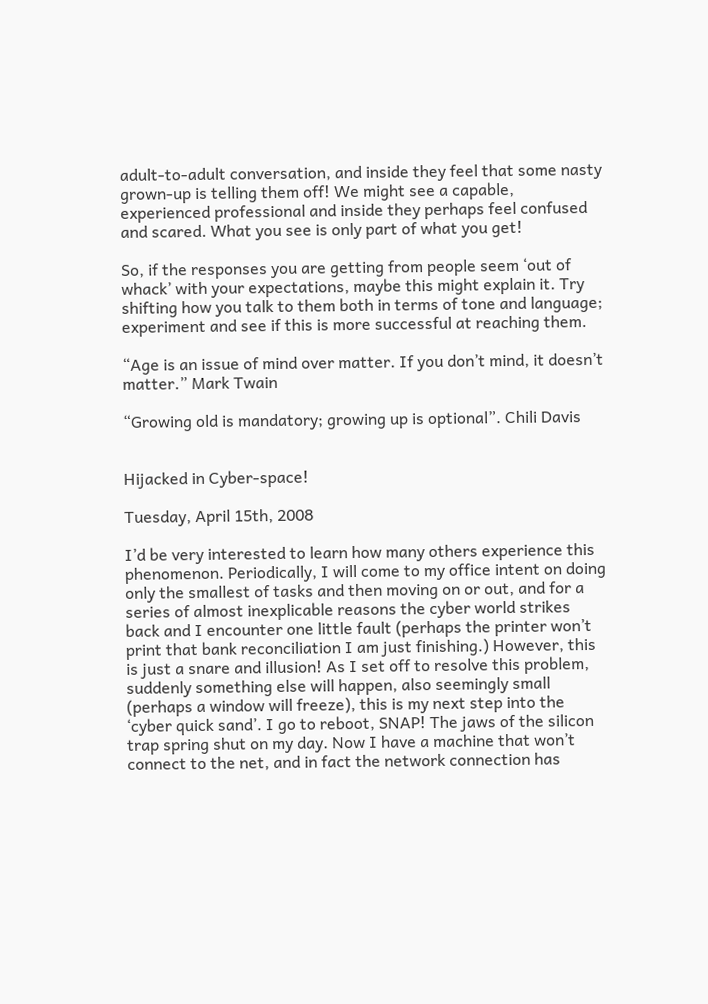adult-to-adult conversation, and inside they feel that some nasty grown-up is telling them off! We might see a capable, experienced professional and inside they perhaps feel confused and scared. What you see is only part of what you get!

So, if the responses you are getting from people seem ‘out of whack’ with your expectations, maybe this might explain it. Try shifting how you talk to them both in terms of tone and language; experiment and see if this is more successful at reaching them.

“Age is an issue of mind over matter. If you don’t mind, it doesn’t matter.” Mark Twain

“Growing old is mandatory; growing up is optional”. Chili Davis


Hijacked in Cyber-space!

Tuesday, April 15th, 2008

I’d be very interested to learn how many others experience this phenomenon. Periodically, I will come to my office intent on doing only the smallest of tasks and then moving on or out, and for a series of almost inexplicable reasons the cyber world strikes back and I encounter one little fault (perhaps the printer won’t print that bank reconciliation I am just finishing.) However, this is just a snare and illusion! As I set off to resolve this problem, suddenly something else will happen, also seemingly small (perhaps a window will freeze), this is my next step into the ‘cyber quick sand’. I go to reboot, SNAP! The jaws of the silicon trap spring shut on my day. Now I have a machine that won’t connect to the net, and in fact the network connection has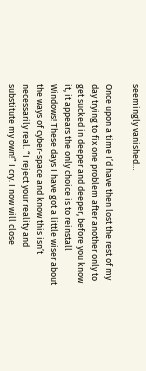seemingly vanished…

Once upon a time I’d have then lost the rest of my day trying to fix one problem after another only to get sucked in deeper and deeper, before you know it, it appears the only choice is to reinstall Windows! These days I have got a little wiser about the ways of cyber-space and know this isn’t necessarily real. “I reject your reality and substitute my own!” I cry. I now will close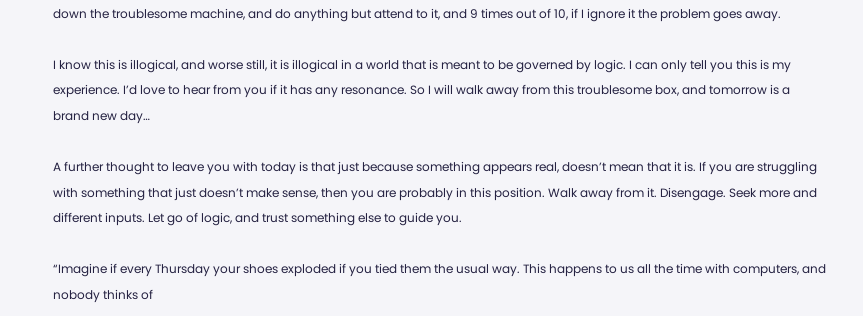down the troublesome machine, and do anything but attend to it, and 9 times out of 10, if I ignore it the problem goes away.

I know this is illogical, and worse still, it is illogical in a world that is meant to be governed by logic. I can only tell you this is my experience. I’d love to hear from you if it has any resonance. So I will walk away from this troublesome box, and tomorrow is a brand new day…

A further thought to leave you with today is that just because something appears real, doesn’t mean that it is. If you are struggling with something that just doesn’t make sense, then you are probably in this position. Walk away from it. Disengage. Seek more and different inputs. Let go of logic, and trust something else to guide you.

“Imagine if every Thursday your shoes exploded if you tied them the usual way. This happens to us all the time with computers, and nobody thinks of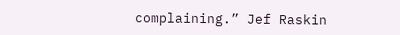complaining.” Jef Raskin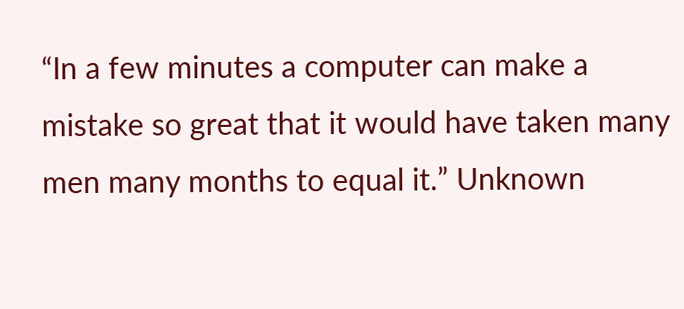“In a few minutes a computer can make a mistake so great that it would have taken many men many months to equal it.” Unknown